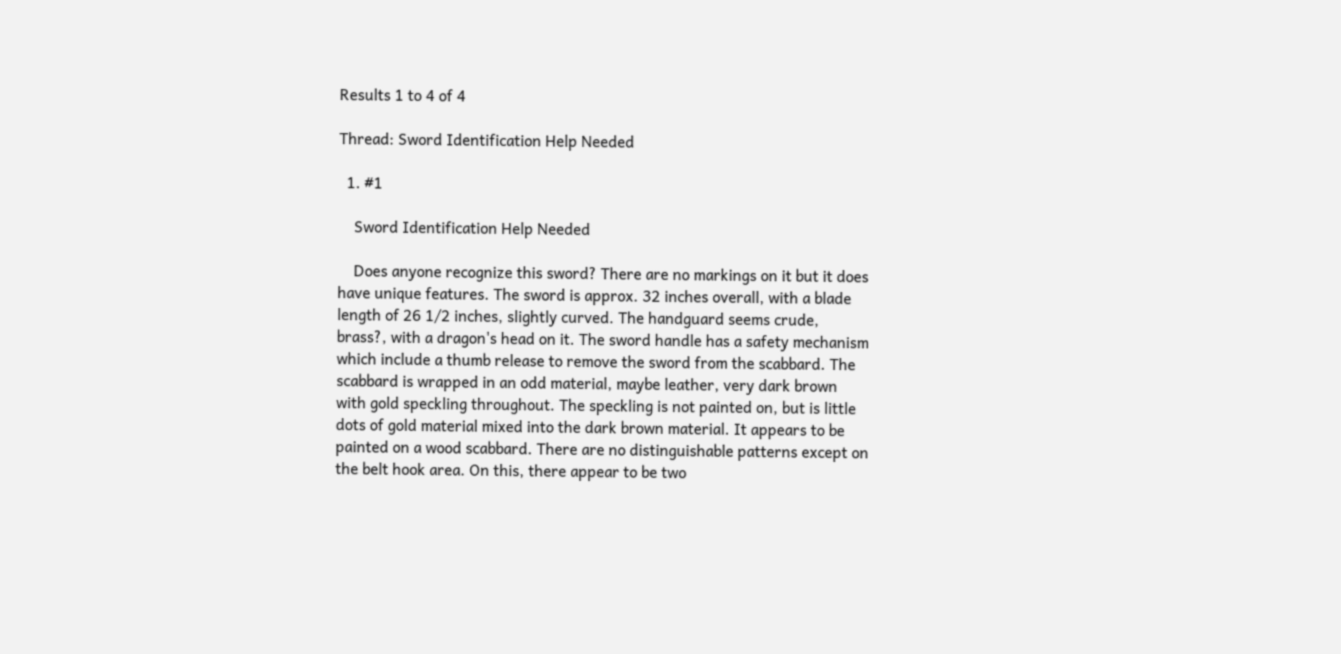Results 1 to 4 of 4

Thread: Sword Identification Help Needed

  1. #1

    Sword Identification Help Needed

    Does anyone recognize this sword? There are no markings on it but it does have unique features. The sword is approx. 32 inches overall, with a blade length of 26 1/2 inches, slightly curved. The handguard seems crude, brass?, with a dragon's head on it. The sword handle has a safety mechanism which include a thumb release to remove the sword from the scabbard. The scabbard is wrapped in an odd material, maybe leather, very dark brown with gold speckling throughout. The speckling is not painted on, but is little dots of gold material mixed into the dark brown material. It appears to be painted on a wood scabbard. There are no distinguishable patterns except on the belt hook area. On this, there appear to be two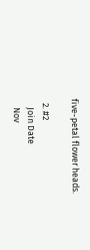five-petal flower heads.

  2. #2
    Join Date
    Nov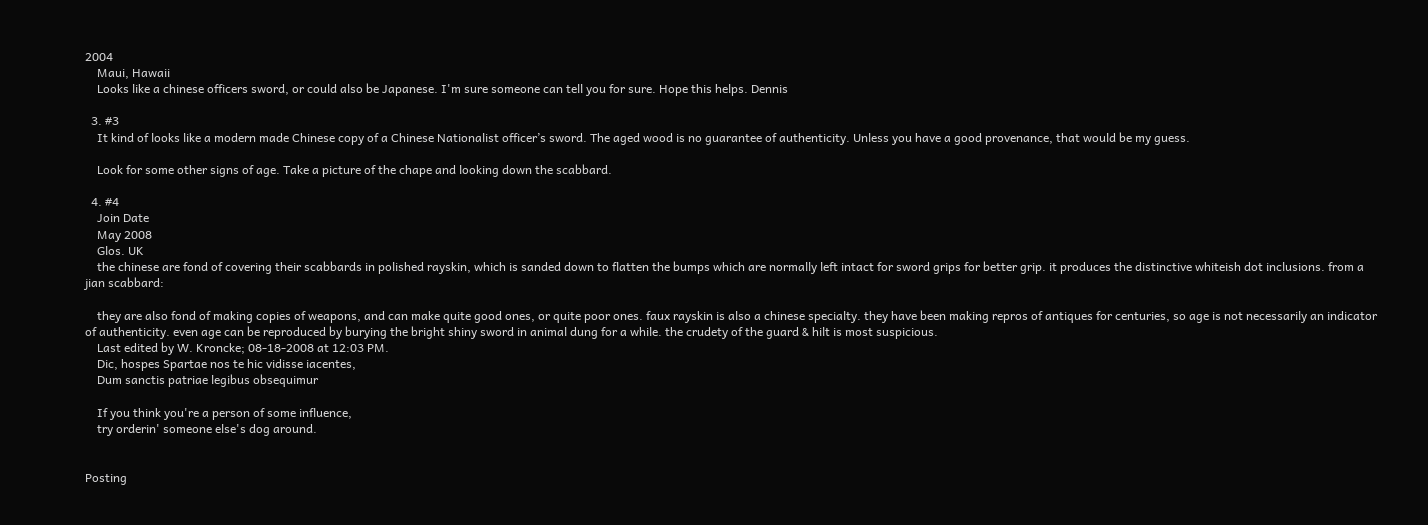2004
    Maui, Hawaii
    Looks like a chinese officers sword, or could also be Japanese. I'm sure someone can tell you for sure. Hope this helps. Dennis

  3. #3
    It kind of looks like a modern made Chinese copy of a Chinese Nationalist officer’s sword. The aged wood is no guarantee of authenticity. Unless you have a good provenance, that would be my guess.

    Look for some other signs of age. Take a picture of the chape and looking down the scabbard.

  4. #4
    Join Date
    May 2008
    Glos. UK
    the chinese are fond of covering their scabbards in polished rayskin, which is sanded down to flatten the bumps which are normally left intact for sword grips for better grip. it produces the distinctive whiteish dot inclusions. from a jian scabbard:

    they are also fond of making copies of weapons, and can make quite good ones, or quite poor ones. faux rayskin is also a chinese specialty. they have been making repros of antiques for centuries, so age is not necessarily an indicator of authenticity. even age can be reproduced by burying the bright shiny sword in animal dung for a while. the crudety of the guard & hilt is most suspicious.
    Last edited by W. Kroncke; 08-18-2008 at 12:03 PM.
    Dic, hospes Spartae nos te hic vidisse iacentes,
    Dum sanctis patriae legibus obsequimur

    If you think you're a person of some influence,
    try orderin' someone else's dog around.


Posting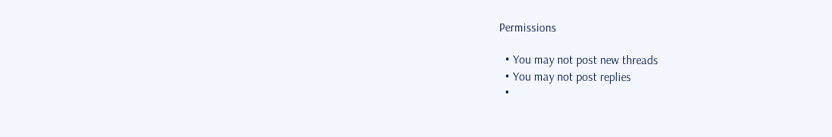Permissions

  • You may not post new threads
  • You may not post replies
  •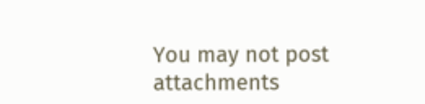You may not post attachments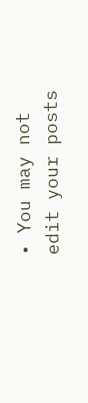• You may not edit your posts